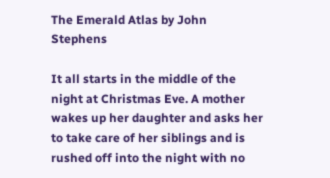The Emerald Atlas by John Stephens

It all starts in the middle of the night at Christmas Eve. A mother wakes up her daughter and asks her to take care of her siblings and is rushed off into the night with no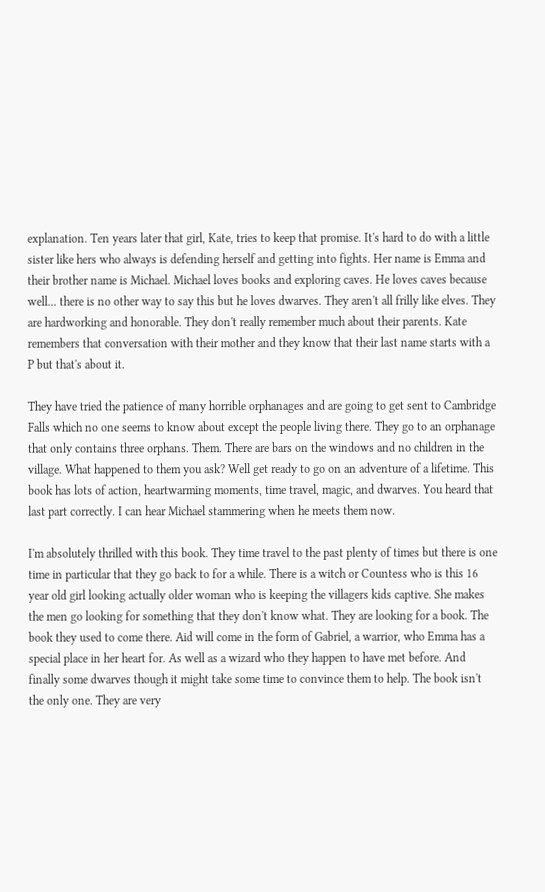explanation. Ten years later that girl, Kate, tries to keep that promise. It's hard to do with a little sister like hers who always is defending herself and getting into fights. Her name is Emma and their brother name is Michael. Michael loves books and exploring caves. He loves caves because well... there is no other way to say this but he loves dwarves. They aren't all frilly like elves. They are hardworking and honorable. They don't really remember much about their parents. Kate remembers that conversation with their mother and they know that their last name starts with a P but that's about it.

They have tried the patience of many horrible orphanages and are going to get sent to Cambridge Falls which no one seems to know about except the people living there. They go to an orphanage that only contains three orphans. Them. There are bars on the windows and no children in the village. What happened to them you ask? Well get ready to go on an adventure of a lifetime. This book has lots of action, heartwarming moments, time travel, magic, and dwarves. You heard that last part correctly. I can hear Michael stammering when he meets them now.

I'm absolutely thrilled with this book. They time travel to the past plenty of times but there is one time in particular that they go back to for a while. There is a witch or Countess who is this 16 year old girl looking actually older woman who is keeping the villagers kids captive. She makes the men go looking for something that they don't know what. They are looking for a book. The book they used to come there. Aid will come in the form of Gabriel, a warrior, who Emma has a special place in her heart for. As well as a wizard who they happen to have met before. And finally some dwarves though it might take some time to convince them to help. The book isn't the only one. They are very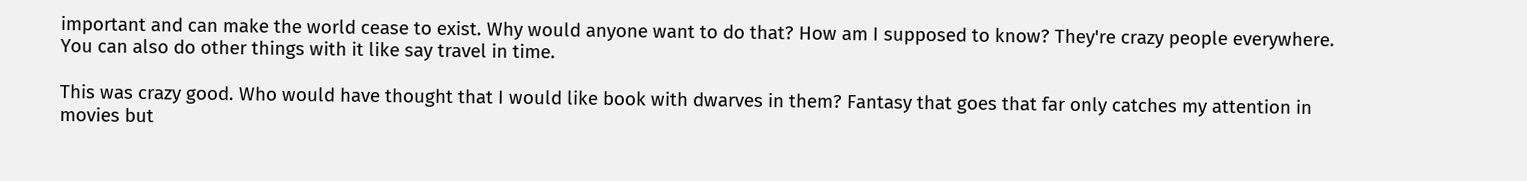important and can make the world cease to exist. Why would anyone want to do that? How am I supposed to know? They're crazy people everywhere. You can also do other things with it like say travel in time.

This was crazy good. Who would have thought that I would like book with dwarves in them? Fantasy that goes that far only catches my attention in movies but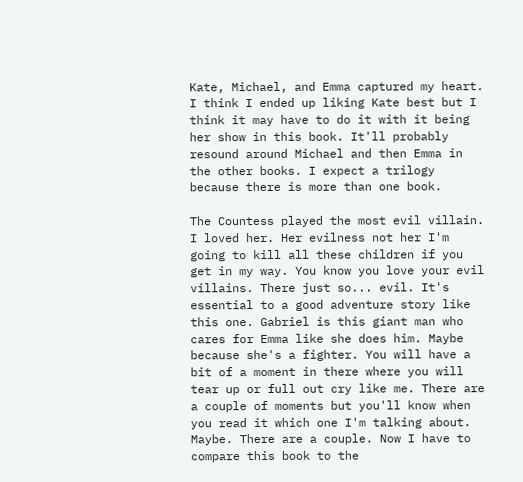Kate, Michael, and Emma captured my heart. I think I ended up liking Kate best but I think it may have to do it with it being her show in this book. It'll probably resound around Michael and then Emma in the other books. I expect a trilogy because there is more than one book.

The Countess played the most evil villain. I loved her. Her evilness not her I'm going to kill all these children if you get in my way. You know you love your evil villains. There just so... evil. It's essential to a good adventure story like this one. Gabriel is this giant man who cares for Emma like she does him. Maybe because she's a fighter. You will have a bit of a moment in there where you will tear up or full out cry like me. There are a couple of moments but you'll know when you read it which one I'm talking about. Maybe. There are a couple. Now I have to compare this book to the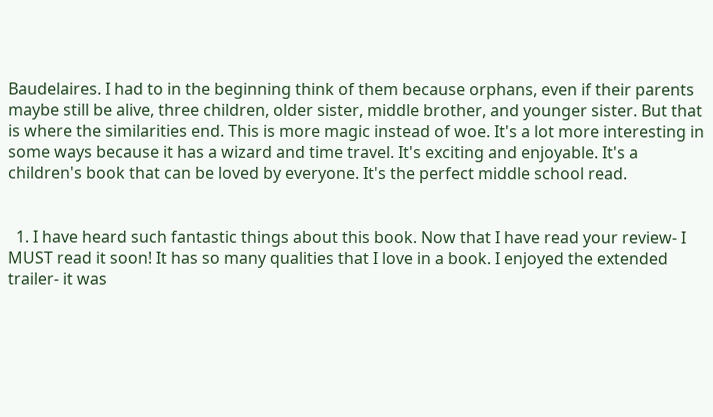Baudelaires. I had to in the beginning think of them because orphans, even if their parents maybe still be alive, three children, older sister, middle brother, and younger sister. But that is where the similarities end. This is more magic instead of woe. It's a lot more interesting in some ways because it has a wizard and time travel. It's exciting and enjoyable. It's a children's book that can be loved by everyone. It's the perfect middle school read.


  1. I have heard such fantastic things about this book. Now that I have read your review- I MUST read it soon! It has so many qualities that I love in a book. I enjoyed the extended trailer- it was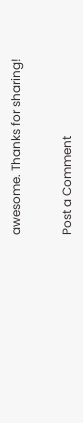awesome. Thanks for sharing!


Post a Comment